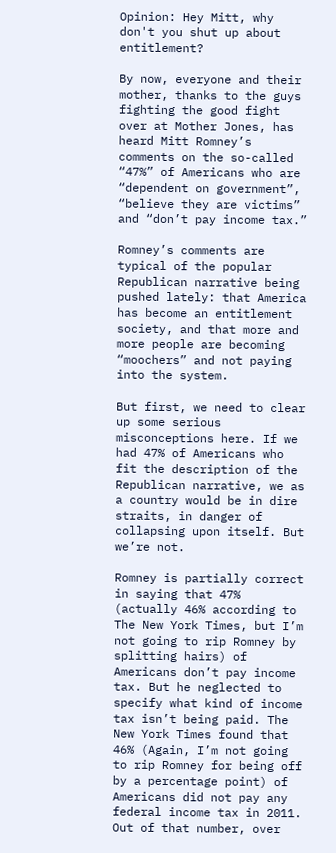Opinion: Hey Mitt, why don't you shut up about entitlement?

By now, everyone and their mother, thanks to the guys fighting the good fight over at Mother Jones, has heard Mitt Romney’s comments on the so-called “47%” of Americans who are “dependent on government”, “believe they are victims” and “don’t pay income tax.”

Romney’s comments are typical of the popular Republican narrative being pushed lately: that America has become an entitlement society, and that more and more people are becoming “moochers” and not paying into the system.

But first, we need to clear up some serious misconceptions here. If we had 47% of Americans who fit the description of the Republican narrative, we as a country would be in dire straits, in danger of collapsing upon itself. But we’re not.

Romney is partially correct in saying that 47% (actually 46% according to The New York Times, but I’m not going to rip Romney by splitting hairs) of Americans don’t pay income tax. But he neglected to specify what kind of income tax isn’t being paid. The New York Times found that 46% (Again, I’m not going to rip Romney for being off by a percentage point) of Americans did not pay any federal income tax in 2011. Out of that number, over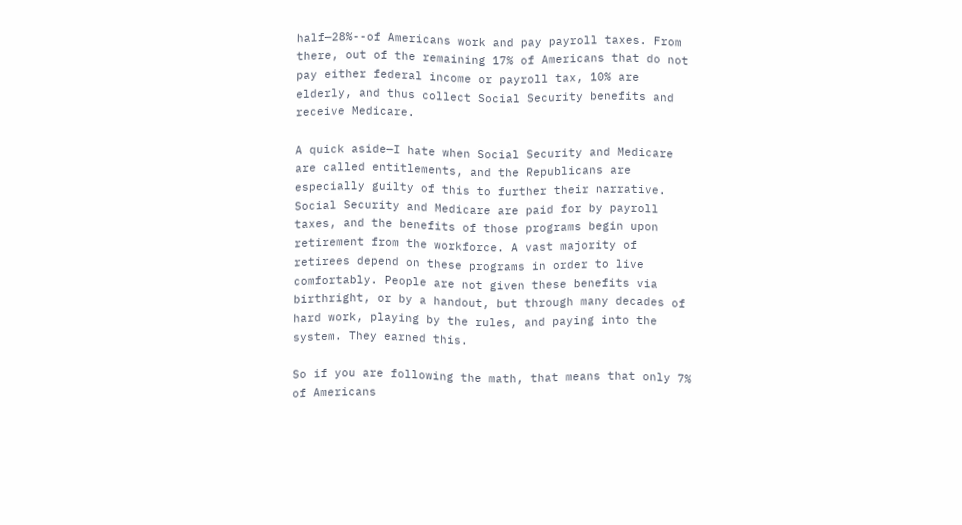half—28%--of Americans work and pay payroll taxes. From there, out of the remaining 17% of Americans that do not pay either federal income or payroll tax, 10% are elderly, and thus collect Social Security benefits and receive Medicare.

A quick aside—I hate when Social Security and Medicare are called entitlements, and the Republicans are especially guilty of this to further their narrative. Social Security and Medicare are paid for by payroll taxes, and the benefits of those programs begin upon retirement from the workforce. A vast majority of retirees depend on these programs in order to live comfortably. People are not given these benefits via birthright, or by a handout, but through many decades of hard work, playing by the rules, and paying into the system. They earned this.

So if you are following the math, that means that only 7% of Americans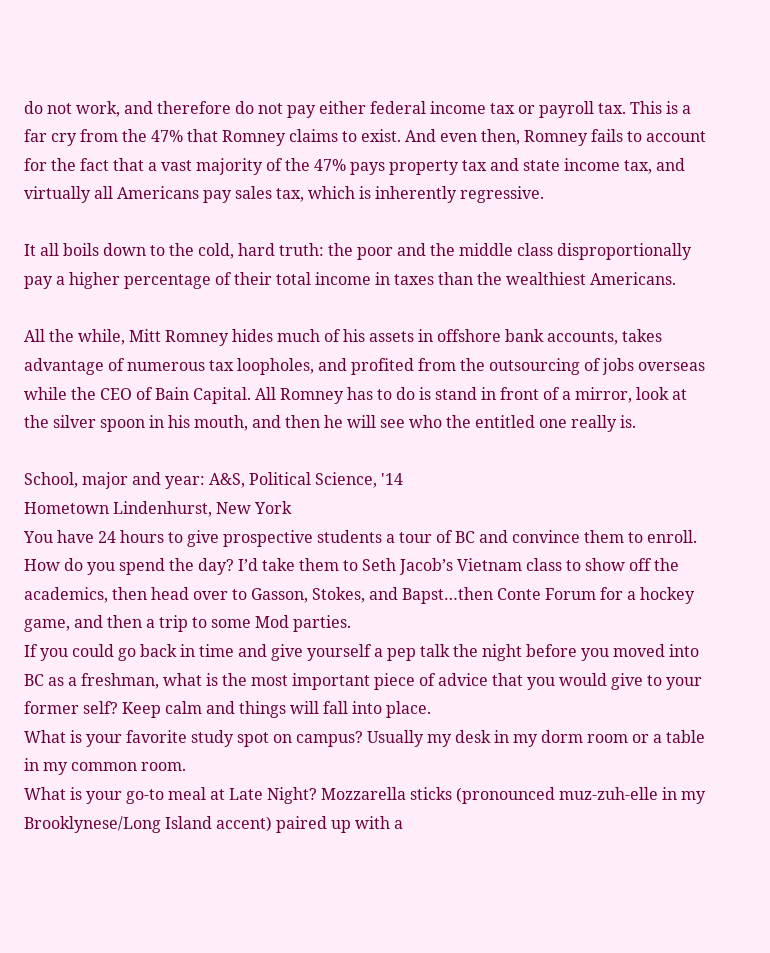do not work, and therefore do not pay either federal income tax or payroll tax. This is a far cry from the 47% that Romney claims to exist. And even then, Romney fails to account for the fact that a vast majority of the 47% pays property tax and state income tax, and virtually all Americans pay sales tax, which is inherently regressive.

It all boils down to the cold, hard truth: the poor and the middle class disproportionally pay a higher percentage of their total income in taxes than the wealthiest Americans.

All the while, Mitt Romney hides much of his assets in offshore bank accounts, takes advantage of numerous tax loopholes, and profited from the outsourcing of jobs overseas while the CEO of Bain Capital. All Romney has to do is stand in front of a mirror, look at the silver spoon in his mouth, and then he will see who the entitled one really is.

School, major and year: A&S, Political Science, '14
Hometown Lindenhurst, New York
You have 24 hours to give prospective students a tour of BC and convince them to enroll. How do you spend the day? I’d take them to Seth Jacob’s Vietnam class to show off the academics, then head over to Gasson, Stokes, and Bapst…then Conte Forum for a hockey game, and then a trip to some Mod parties.
If you could go back in time and give yourself a pep talk the night before you moved into BC as a freshman, what is the most important piece of advice that you would give to your former self? Keep calm and things will fall into place.
What is your favorite study spot on campus? Usually my desk in my dorm room or a table in my common room.
What is your go-to meal at Late Night? Mozzarella sticks (pronounced muz-zuh-elle in my Brooklynese/Long Island accent) paired up with a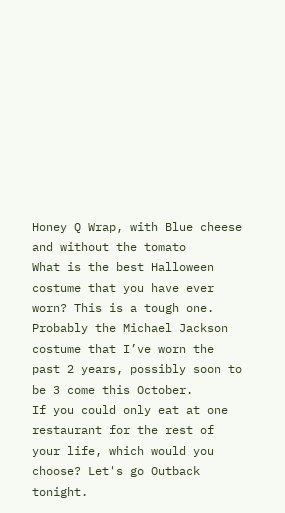Honey Q Wrap, with Blue cheese and without the tomato
What is the best Halloween costume that you have ever worn? This is a tough one. Probably the Michael Jackson costume that I’ve worn the past 2 years, possibly soon to be 3 come this October.
If you could only eat at one restaurant for the rest of your life, which would you choose? Let's go Outback tonight.